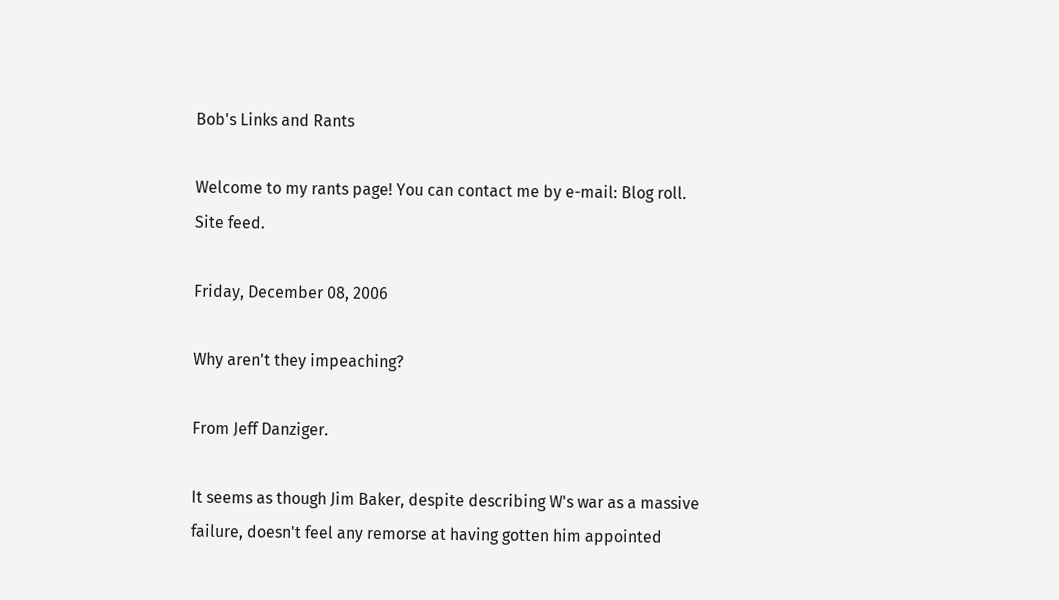Bob's Links and Rants

Welcome to my rants page! You can contact me by e-mail: Blog roll. Site feed.

Friday, December 08, 2006

Why aren't they impeaching?

From Jeff Danziger.

It seems as though Jim Baker, despite describing W's war as a massive failure, doesn't feel any remorse at having gotten him appointed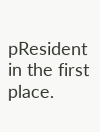pResident in the first place.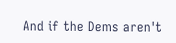And if the Dems aren't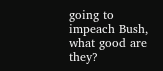going to impeach Bush, what good are they?